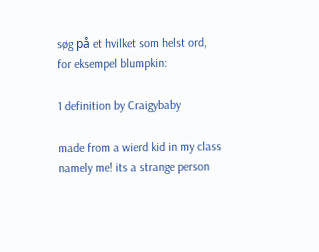søg på et hvilket som helst ord, for eksempel blumpkin:

1 definition by Craigybaby

made from a wierd kid in my class namely me! its a strange person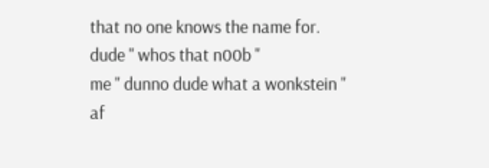that no one knows the name for.
dude " whos that n00b "
me " dunno dude what a wonkstein "
af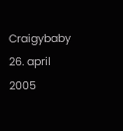Craigybaby 26. april 2005